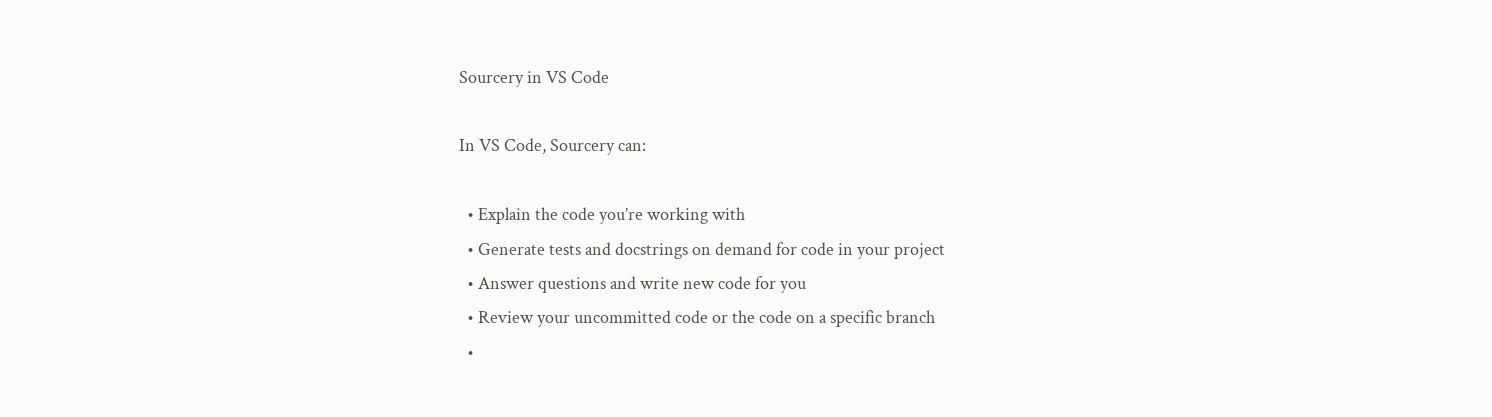Sourcery in VS Code

In VS Code, Sourcery can:

  • Explain the code you’re working with
  • Generate tests and docstrings on demand for code in your project
  • Answer questions and write new code for you
  • Review your uncommitted code or the code on a specific branch
  •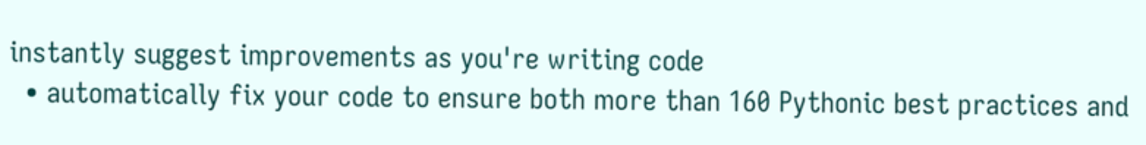instantly suggest improvements as you're writing code
  • automatically fix your code to ensure both more than 160 Pythonic best practices and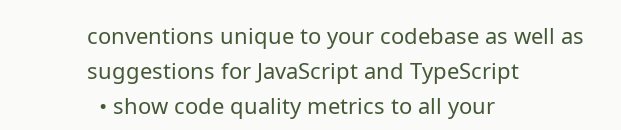conventions unique to your codebase as well as suggestions for JavaScript and TypeScript
  • show code quality metrics to all your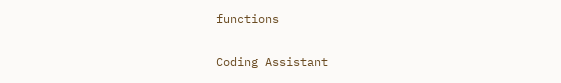functions

Coding Assistant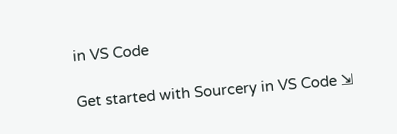in VS Code

Get started with Sourcery in VS Code ⇲